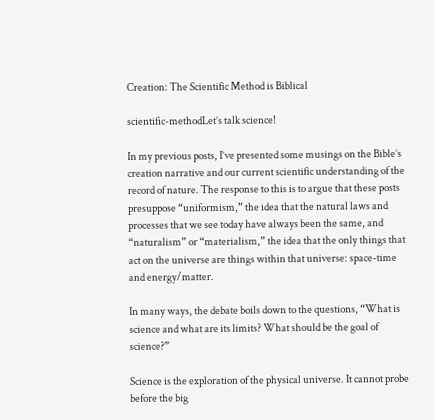Creation: The Scientific Method is Biblical

scientific-methodLet’s talk science!

In my previous posts, I’ve presented some musings on the Bible’s creation narrative and our current scientific understanding of the record of nature. The response to this is to argue that these posts presuppose “uniformism,” the idea that the natural laws and processes that we see today have always been the same, and “naturalism” or “materialism,” the idea that the only things that act on the universe are things within that universe: space-time and energy/matter.

In many ways, the debate boils down to the questions, “What is science and what are its limits? What should be the goal of science?”

Science is the exploration of the physical universe. It cannot probe before the big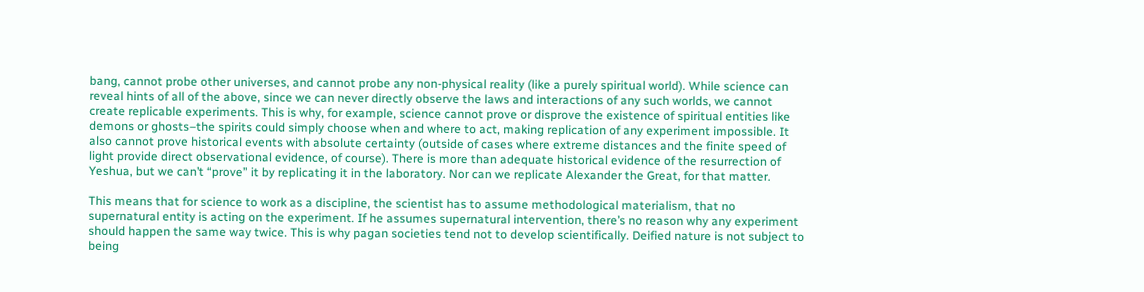bang, cannot probe other universes, and cannot probe any non-physical reality (like a purely spiritual world). While science can reveal hints of all of the above, since we can never directly observe the laws and interactions of any such worlds, we cannot create replicable experiments. This is why, for example, science cannot prove or disprove the existence of spiritual entities like demons or ghosts–the spirits could simply choose when and where to act, making replication of any experiment impossible. It also cannot prove historical events with absolute certainty (outside of cases where extreme distances and the finite speed of light provide direct observational evidence, of course). There is more than adequate historical evidence of the resurrection of Yeshua, but we can’t “prove” it by replicating it in the laboratory. Nor can we replicate Alexander the Great, for that matter.

This means that for science to work as a discipline, the scientist has to assume methodological materialism, that no supernatural entity is acting on the experiment. If he assumes supernatural intervention, there’s no reason why any experiment should happen the same way twice. This is why pagan societies tend not to develop scientifically. Deified nature is not subject to being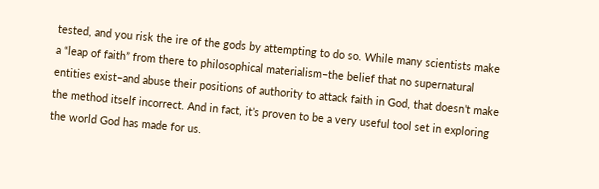tested, and you risk the ire of the gods by attempting to do so. While many scientists make a “leap of faith” from there to philosophical materialism–the belief that no supernatural entities exist–and abuse their positions of authority to attack faith in God, that doesn’t make the method itself incorrect. And in fact, it’s proven to be a very useful tool set in exploring the world God has made for us.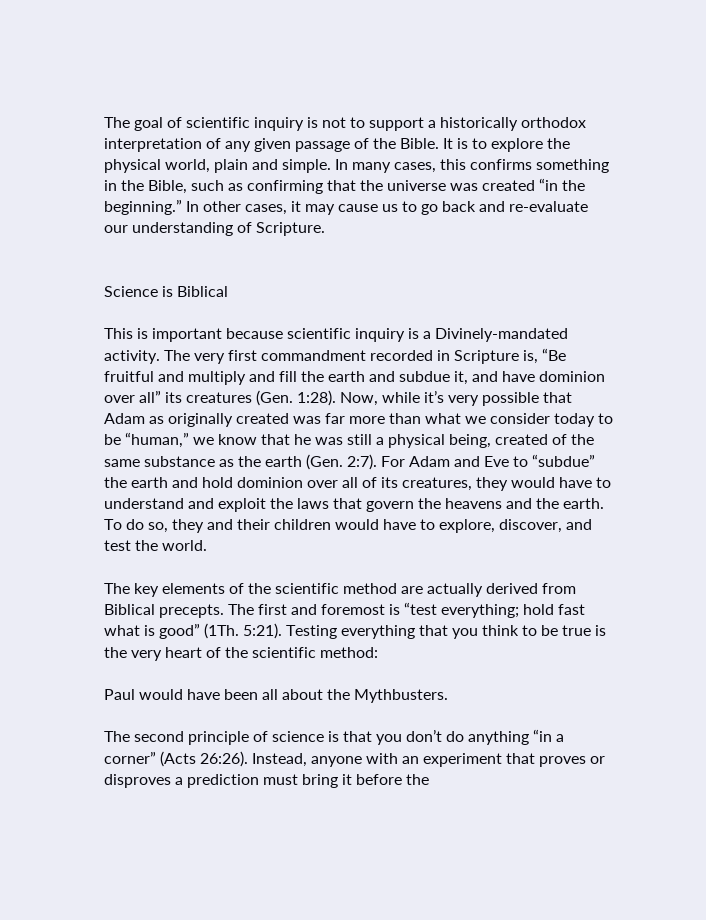The goal of scientific inquiry is not to support a historically orthodox interpretation of any given passage of the Bible. It is to explore the physical world, plain and simple. In many cases, this confirms something in the Bible, such as confirming that the universe was created “in the beginning.” In other cases, it may cause us to go back and re-evaluate our understanding of Scripture.


Science is Biblical

This is important because scientific inquiry is a Divinely-mandated activity. The very first commandment recorded in Scripture is, “Be fruitful and multiply and fill the earth and subdue it, and have dominion over all” its creatures (Gen. 1:28). Now, while it’s very possible that Adam as originally created was far more than what we consider today to be “human,” we know that he was still a physical being, created of the same substance as the earth (Gen. 2:7). For Adam and Eve to “subdue” the earth and hold dominion over all of its creatures, they would have to understand and exploit the laws that govern the heavens and the earth. To do so, they and their children would have to explore, discover, and test the world.

The key elements of the scientific method are actually derived from Biblical precepts. The first and foremost is “test everything; hold fast what is good” (1Th. 5:21). Testing everything that you think to be true is the very heart of the scientific method:

Paul would have been all about the Mythbusters.

The second principle of science is that you don’t do anything “in a corner” (Acts 26:26). Instead, anyone with an experiment that proves or disproves a prediction must bring it before the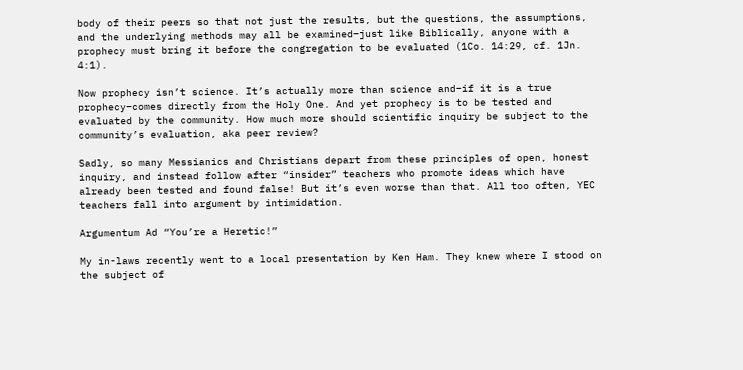body of their peers so that not just the results, but the questions, the assumptions, and the underlying methods may all be examined–just like Biblically, anyone with a prophecy must bring it before the congregation to be evaluated (1Co. 14:29, cf. 1Jn. 4:1).

Now prophecy isn’t science. It’s actually more than science and–if it is a true prophecy–comes directly from the Holy One. And yet prophecy is to be tested and evaluated by the community. How much more should scientific inquiry be subject to the community’s evaluation, aka peer review?

Sadly, so many Messianics and Christians depart from these principles of open, honest inquiry, and instead follow after “insider” teachers who promote ideas which have already been tested and found false! But it’s even worse than that. All too often, YEC teachers fall into argument by intimidation.

Argumentum Ad “You’re a Heretic!”

My in-laws recently went to a local presentation by Ken Ham. They knew where I stood on the subject of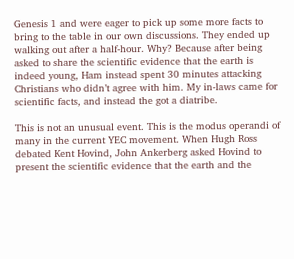Genesis 1 and were eager to pick up some more facts to bring to the table in our own discussions. They ended up walking out after a half-hour. Why? Because after being asked to share the scientific evidence that the earth is indeed young, Ham instead spent 30 minutes attacking Christians who didn’t agree with him. My in-laws came for scientific facts, and instead the got a diatribe.

This is not an unusual event. This is the modus operandi of many in the current YEC movement. When Hugh Ross debated Kent Hovind, John Ankerberg asked Hovind to present the scientific evidence that the earth and the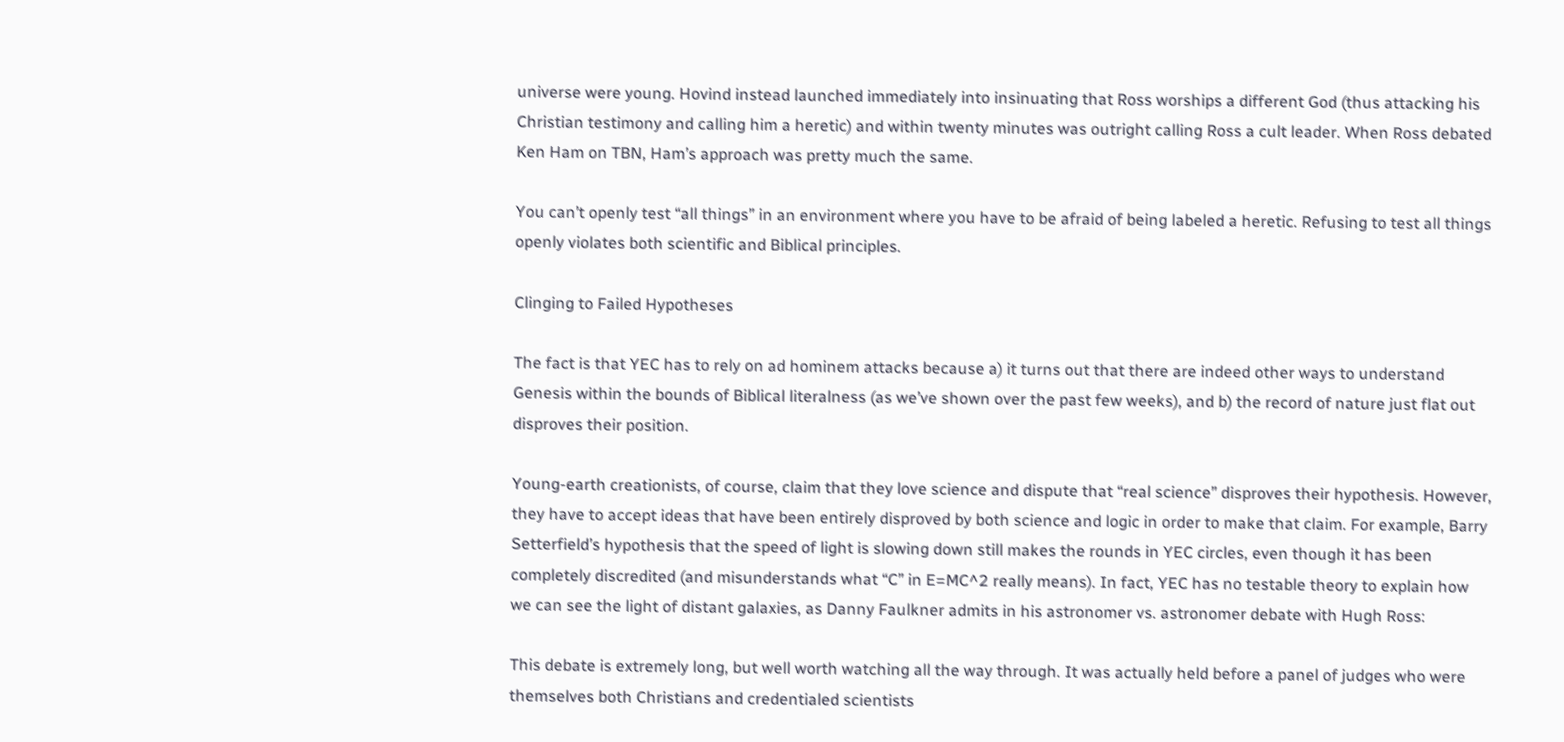universe were young. Hovind instead launched immediately into insinuating that Ross worships a different God (thus attacking his Christian testimony and calling him a heretic) and within twenty minutes was outright calling Ross a cult leader. When Ross debated Ken Ham on TBN, Ham’s approach was pretty much the same.

You can’t openly test “all things” in an environment where you have to be afraid of being labeled a heretic. Refusing to test all things openly violates both scientific and Biblical principles.

Clinging to Failed Hypotheses

The fact is that YEC has to rely on ad hominem attacks because a) it turns out that there are indeed other ways to understand Genesis within the bounds of Biblical literalness (as we’ve shown over the past few weeks), and b) the record of nature just flat out disproves their position.

Young-earth creationists, of course, claim that they love science and dispute that “real science” disproves their hypothesis. However, they have to accept ideas that have been entirely disproved by both science and logic in order to make that claim. For example, Barry Setterfield’s hypothesis that the speed of light is slowing down still makes the rounds in YEC circles, even though it has been completely discredited (and misunderstands what “C” in E=MC^2 really means). In fact, YEC has no testable theory to explain how we can see the light of distant galaxies, as Danny Faulkner admits in his astronomer vs. astronomer debate with Hugh Ross:

This debate is extremely long, but well worth watching all the way through. It was actually held before a panel of judges who were themselves both Christians and credentialed scientists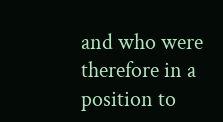and who were therefore in a position to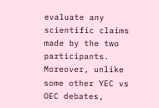evaluate any scientific claims made by the two participants. Moreover, unlike some other YEC vs OEC debates,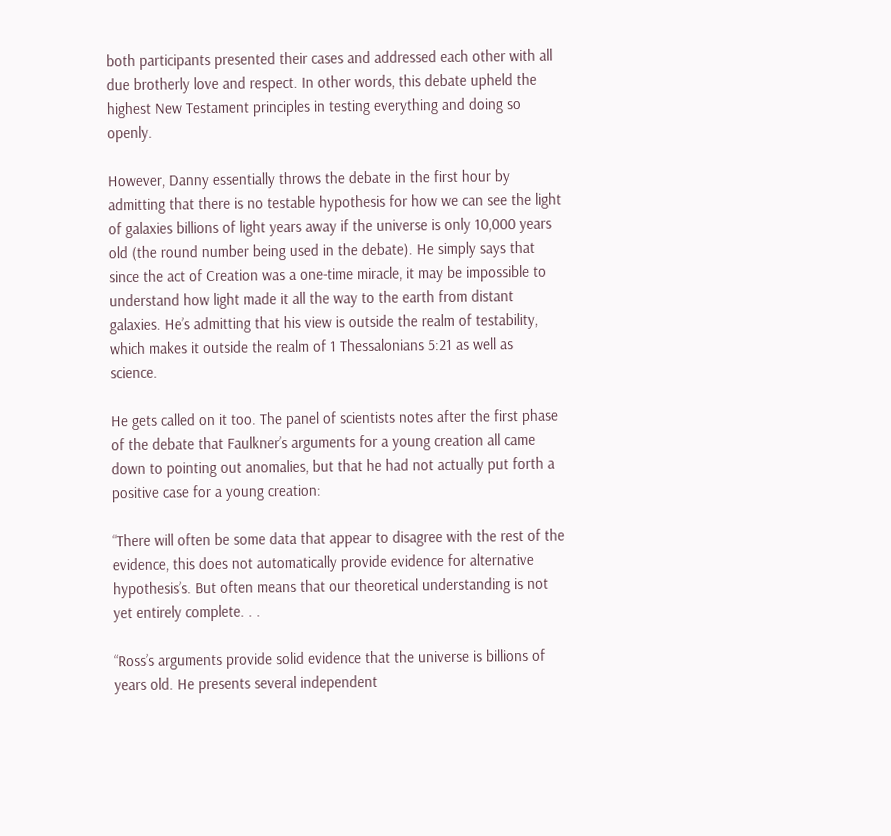both participants presented their cases and addressed each other with all due brotherly love and respect. In other words, this debate upheld the highest New Testament principles in testing everything and doing so openly.

However, Danny essentially throws the debate in the first hour by admitting that there is no testable hypothesis for how we can see the light of galaxies billions of light years away if the universe is only 10,000 years old (the round number being used in the debate). He simply says that since the act of Creation was a one-time miracle, it may be impossible to understand how light made it all the way to the earth from distant galaxies. He’s admitting that his view is outside the realm of testability, which makes it outside the realm of 1 Thessalonians 5:21 as well as science.

He gets called on it too. The panel of scientists notes after the first phase of the debate that Faulkner’s arguments for a young creation all came down to pointing out anomalies, but that he had not actually put forth a positive case for a young creation:

“There will often be some data that appear to disagree with the rest of the evidence, this does not automatically provide evidence for alternative hypothesis’s. But often means that our theoretical understanding is not yet entirely complete. . .

“Ross’s arguments provide solid evidence that the universe is billions of years old. He presents several independent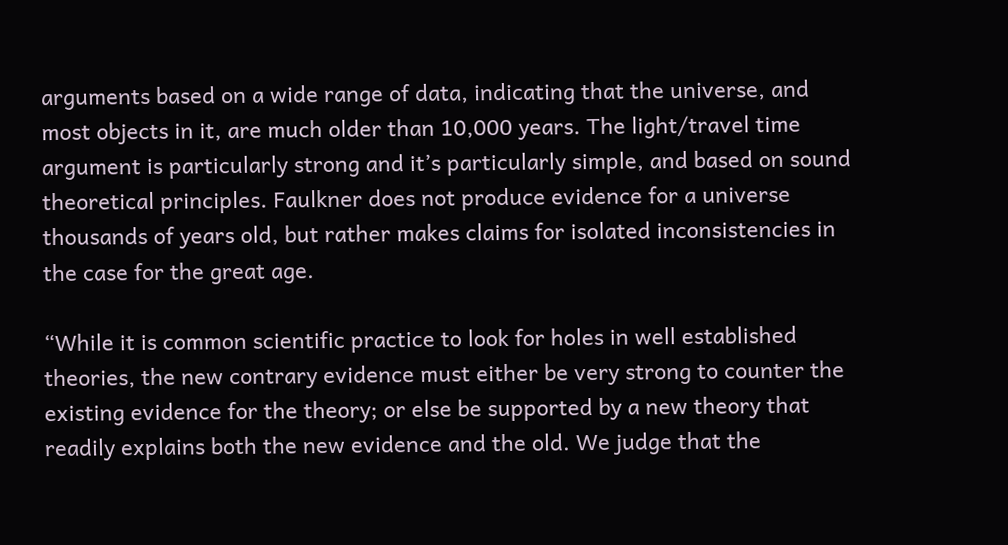arguments based on a wide range of data, indicating that the universe, and most objects in it, are much older than 10,000 years. The light/travel time argument is particularly strong and it’s particularly simple, and based on sound theoretical principles. Faulkner does not produce evidence for a universe thousands of years old, but rather makes claims for isolated inconsistencies in the case for the great age.

“While it is common scientific practice to look for holes in well established theories, the new contrary evidence must either be very strong to counter the existing evidence for the theory; or else be supported by a new theory that readily explains both the new evidence and the old. We judge that the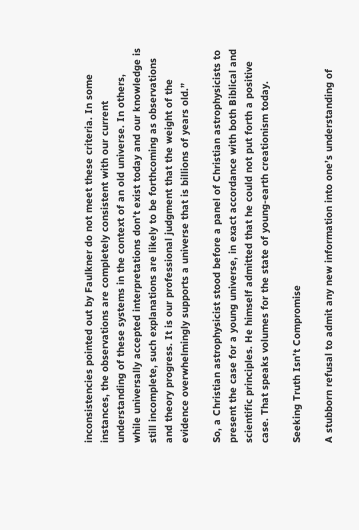inconsistencies pointed out by Faulkner do not meet these criteria. In some instances, the observations are completely consistent with our current understanding of these systems in the context of an old universe. In others, while universally accepted interpretations don’t exist today and our knowledge is still incomplete, such explanations are likely to be forthcoming as observations and theory progress. It is our professional judgment that the weight of the evidence overwhelmingly supports a universe that is billions of years old.”

So, a Christian astrophysicist stood before a panel of Christian astrophysicists to present the case for a young universe, in exact accordance with both Biblical and scientific principles. He himself admitted that he could not put forth a positive case. That speaks volumes for the state of young-earth creationism today.

Seeking Truth Isn’t Compromise

A stubborn refusal to admit any new information into one’s understanding of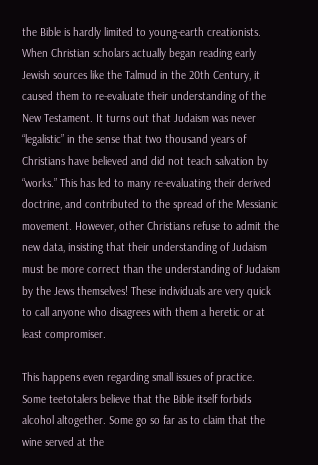the Bible is hardly limited to young-earth creationists. When Christian scholars actually began reading early Jewish sources like the Talmud in the 20th Century, it caused them to re-evaluate their understanding of the New Testament. It turns out that Judaism was never “legalistic” in the sense that two thousand years of Christians have believed and did not teach salvation by “works.” This has led to many re-evaluating their derived doctrine, and contributed to the spread of the Messianic movement. However, other Christians refuse to admit the new data, insisting that their understanding of Judaism must be more correct than the understanding of Judaism by the Jews themselves! These individuals are very quick to call anyone who disagrees with them a heretic or at least compromiser.

This happens even regarding small issues of practice. Some teetotalers believe that the Bible itself forbids alcohol altogether. Some go so far as to claim that the wine served at the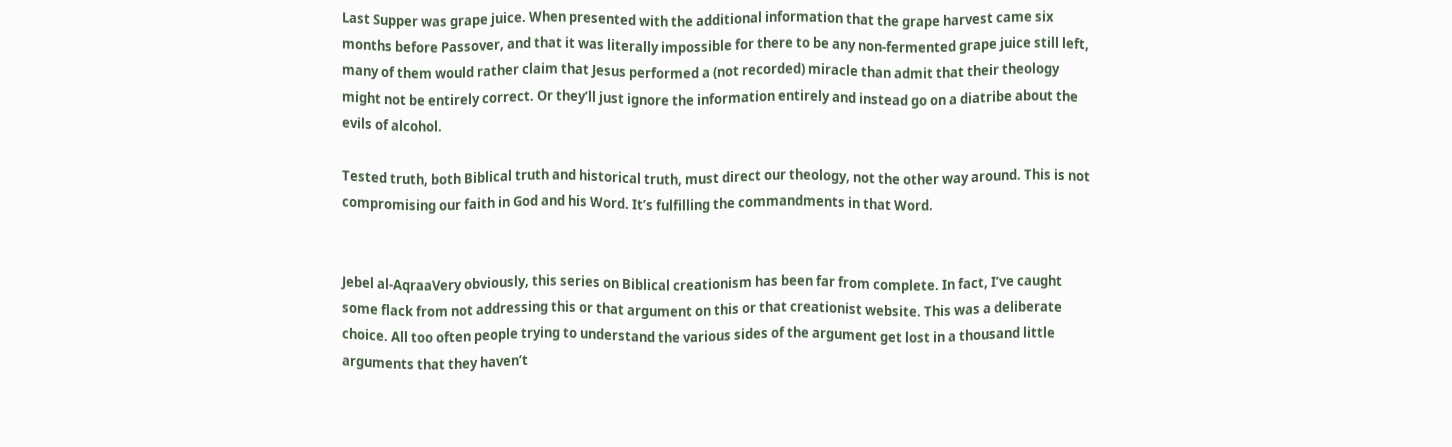Last Supper was grape juice. When presented with the additional information that the grape harvest came six months before Passover, and that it was literally impossible for there to be any non-fermented grape juice still left, many of them would rather claim that Jesus performed a (not recorded) miracle than admit that their theology might not be entirely correct. Or they’ll just ignore the information entirely and instead go on a diatribe about the evils of alcohol.

Tested truth, both Biblical truth and historical truth, must direct our theology, not the other way around. This is not compromising our faith in God and his Word. It’s fulfilling the commandments in that Word.


Jebel al-AqraaVery obviously, this series on Biblical creationism has been far from complete. In fact, I’ve caught some flack from not addressing this or that argument on this or that creationist website. This was a deliberate choice. All too often people trying to understand the various sides of the argument get lost in a thousand little arguments that they haven’t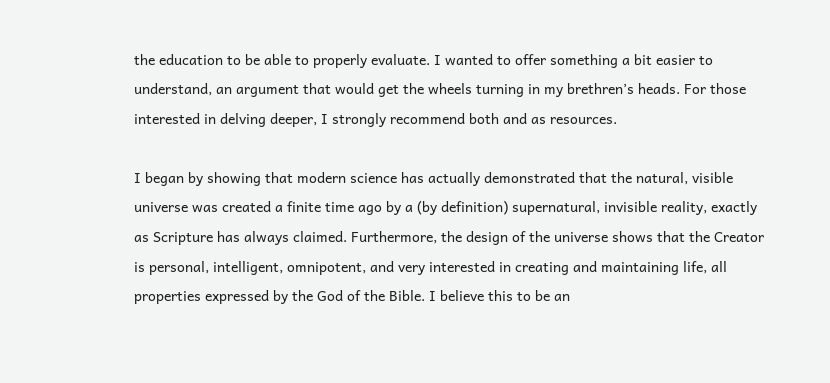the education to be able to properly evaluate. I wanted to offer something a bit easier to understand, an argument that would get the wheels turning in my brethren’s heads. For those interested in delving deeper, I strongly recommend both and as resources.

I began by showing that modern science has actually demonstrated that the natural, visible universe was created a finite time ago by a (by definition) supernatural, invisible reality, exactly as Scripture has always claimed. Furthermore, the design of the universe shows that the Creator is personal, intelligent, omnipotent, and very interested in creating and maintaining life, all properties expressed by the God of the Bible. I believe this to be an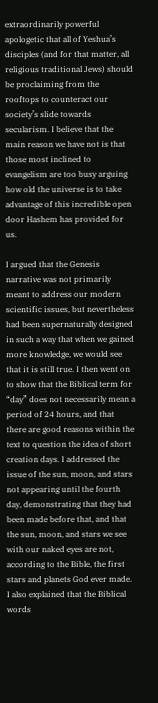extraordinarily powerful apologetic that all of Yeshua’s disciples (and for that matter, all religious traditional Jews) should be proclaiming from the rooftops to counteract our society’s slide towards secularism. I believe that the main reason we have not is that those most inclined to evangelism are too busy arguing how old the universe is to take advantage of this incredible open door Hashem has provided for us.

I argued that the Genesis narrative was not primarily meant to address our modern scientific issues, but nevertheless had been supernaturally designed in such a way that when we gained more knowledge, we would see that it is still true. I then went on to show that the Biblical term for “day” does not necessarily mean a period of 24 hours, and that there are good reasons within the text to question the idea of short creation days. I addressed the issue of the sun, moon, and stars not appearing until the fourth day, demonstrating that they had been made before that, and that the sun, moon, and stars we see with our naked eyes are not, according to the Bible, the first stars and planets God ever made. I also explained that the Biblical words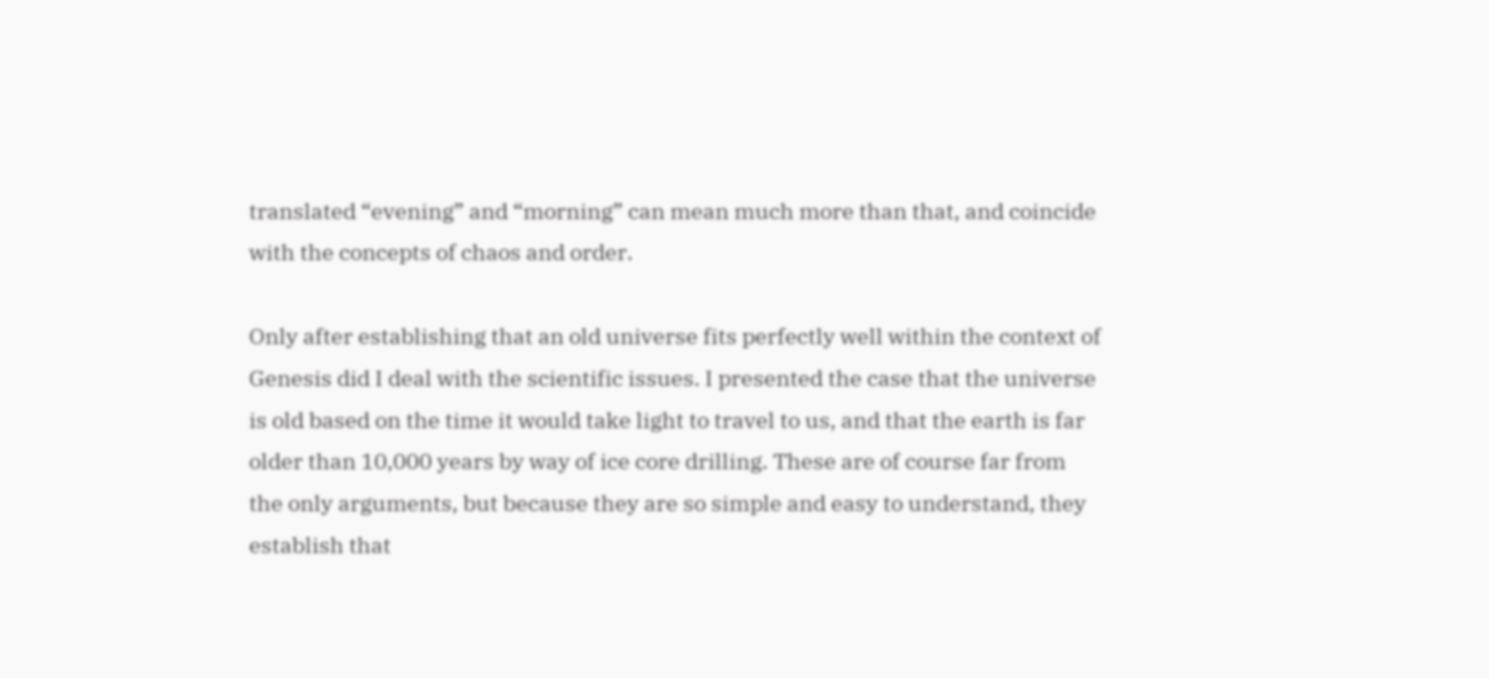translated “evening” and “morning” can mean much more than that, and coincide with the concepts of chaos and order.

Only after establishing that an old universe fits perfectly well within the context of Genesis did I deal with the scientific issues. I presented the case that the universe is old based on the time it would take light to travel to us, and that the earth is far older than 10,000 years by way of ice core drilling. These are of course far from the only arguments, but because they are so simple and easy to understand, they establish that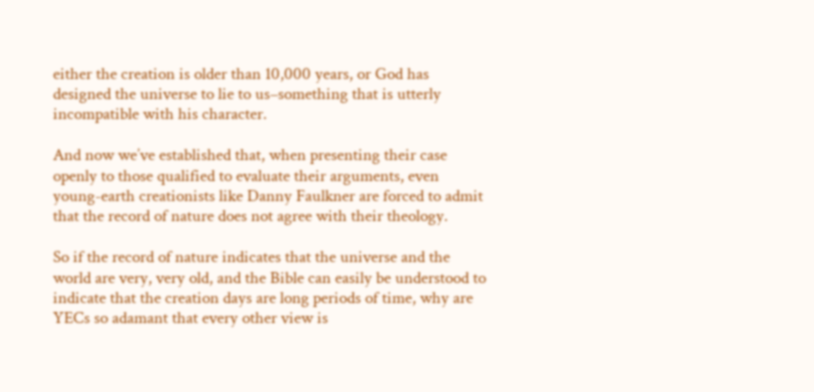either the creation is older than 10,000 years, or God has designed the universe to lie to us–something that is utterly incompatible with his character.

And now we’ve established that, when presenting their case openly to those qualified to evaluate their arguments, even young-earth creationists like Danny Faulkner are forced to admit that the record of nature does not agree with their theology.

So if the record of nature indicates that the universe and the world are very, very old, and the Bible can easily be understood to indicate that the creation days are long periods of time, why are YECs so adamant that every other view is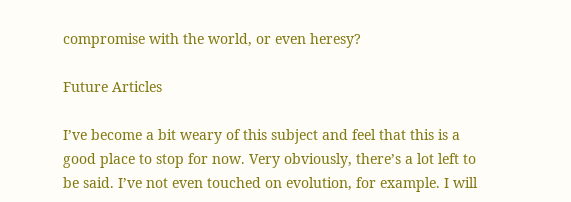compromise with the world, or even heresy?

Future Articles

I’ve become a bit weary of this subject and feel that this is a good place to stop for now. Very obviously, there’s a lot left to be said. I’ve not even touched on evolution, for example. I will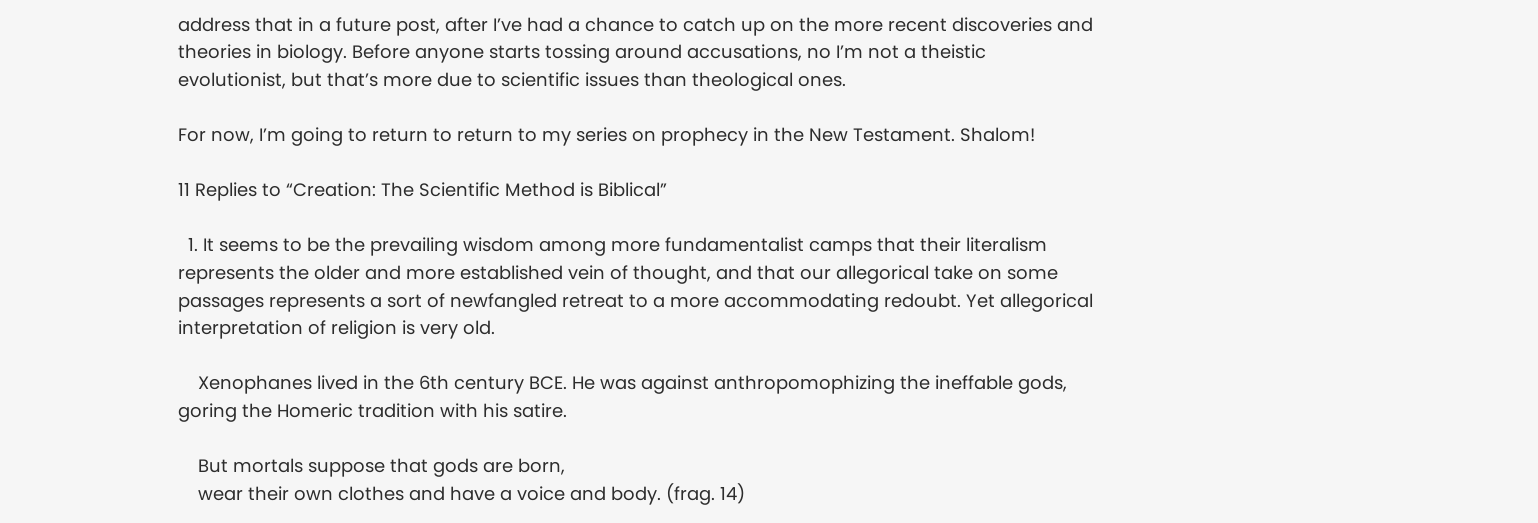address that in a future post, after I’ve had a chance to catch up on the more recent discoveries and theories in biology. Before anyone starts tossing around accusations, no I’m not a theistic evolutionist, but that’s more due to scientific issues than theological ones.

For now, I’m going to return to return to my series on prophecy in the New Testament. Shalom!

11 Replies to “Creation: The Scientific Method is Biblical”

  1. It seems to be the prevailing wisdom among more fundamentalist camps that their literalism represents the older and more established vein of thought, and that our allegorical take on some passages represents a sort of newfangled retreat to a more accommodating redoubt. Yet allegorical interpretation of religion is very old.

    Xenophanes lived in the 6th century BCE. He was against anthropomophizing the ineffable gods, goring the Homeric tradition with his satire.

    But mortals suppose that gods are born,
    wear their own clothes and have a voice and body. (frag. 14)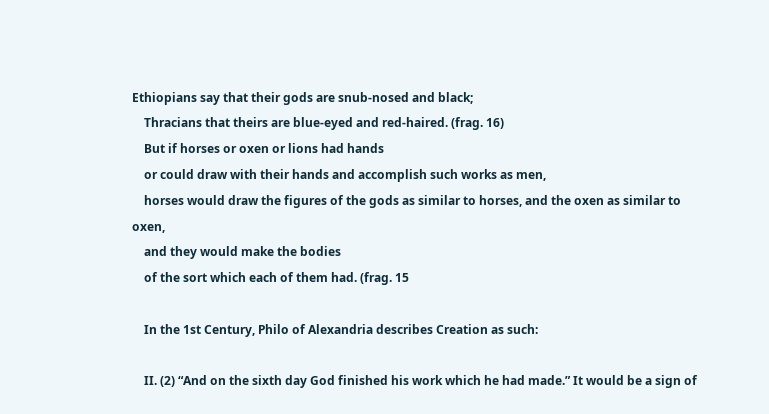Ethiopians say that their gods are snub-nosed and black;
    Thracians that theirs are blue-eyed and red-haired. (frag. 16)
    But if horses or oxen or lions had hands
    or could draw with their hands and accomplish such works as men,
    horses would draw the figures of the gods as similar to horses, and the oxen as similar to oxen,
    and they would make the bodies
    of the sort which each of them had. (frag. 15

    In the 1st Century, Philo of Alexandria describes Creation as such:

    II. (2) “And on the sixth day God finished his work which he had made.” It would be a sign of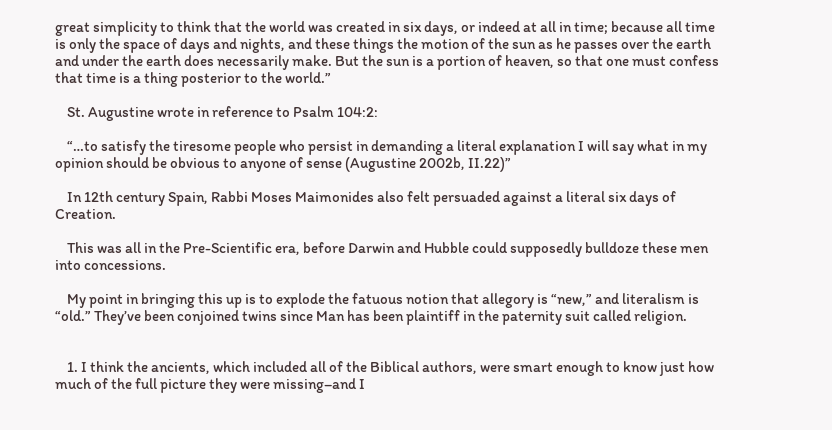great simplicity to think that the world was created in six days, or indeed at all in time; because all time is only the space of days and nights, and these things the motion of the sun as he passes over the earth and under the earth does necessarily make. But the sun is a portion of heaven, so that one must confess that time is a thing posterior to the world.”

    St. Augustine wrote in reference to Psalm 104:2:

    “…to satisfy the tiresome people who persist in demanding a literal explanation I will say what in my opinion should be obvious to anyone of sense (Augustine 2002b, II.22)”

    In 12th century Spain, Rabbi Moses Maimonides also felt persuaded against a literal six days of Creation.

    This was all in the Pre-Scientific era, before Darwin and Hubble could supposedly bulldoze these men into concessions.

    My point in bringing this up is to explode the fatuous notion that allegory is “new,” and literalism is “old.” They’ve been conjoined twins since Man has been plaintiff in the paternity suit called religion.


    1. I think the ancients, which included all of the Biblical authors, were smart enough to know just how much of the full picture they were missing–and I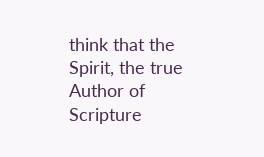think that the Spirit, the true Author of Scripture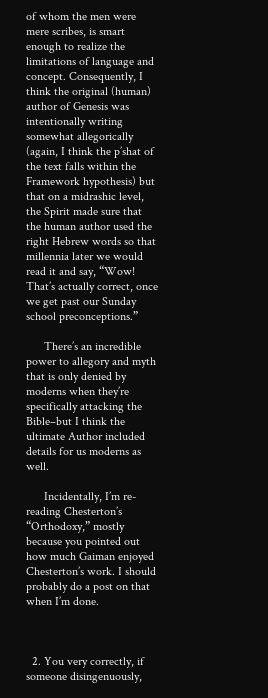of whom the men were mere scribes, is smart enough to realize the limitations of language and concept. Consequently, I think the original (human) author of Genesis was intentionally writing somewhat allegorically (again, I think the p’shat of the text falls within the Framework hypothesis) but that on a midrashic level, the Spirit made sure that the human author used the right Hebrew words so that millennia later we would read it and say, “Wow! That’s actually correct, once we get past our Sunday school preconceptions.”

      There’s an incredible power to allegory and myth that is only denied by moderns when they’re specifically attacking the Bible–but I think the ultimate Author included details for us moderns as well.

      Incidentally, I’m re-reading Chesterton’s “Orthodoxy,” mostly because you pointed out how much Gaiman enjoyed Chesterton’s work. I should probably do a post on that when I’m done.



  2. You very correctly, if someone disingenuously,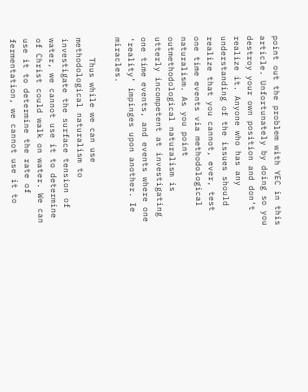point out the problem with YEC in this article. Unfortunately by doing so you destroy your own position and don’t realize it. Anyone who has any understanding of the issues should realize that you cannot, ever, test one time events via methodological naturalism. As you point outmethodological naturalism is utterly incompetent at investigating one time events, and events where one ‘reality’ impinges upon another. Ie miracles.

    Thus while we can use methodological naturalism to investigate the surface tension of water, we cannot use it to determine of Christ could walk on water. We can use it to determine the rate of fermentation, we cannot use it to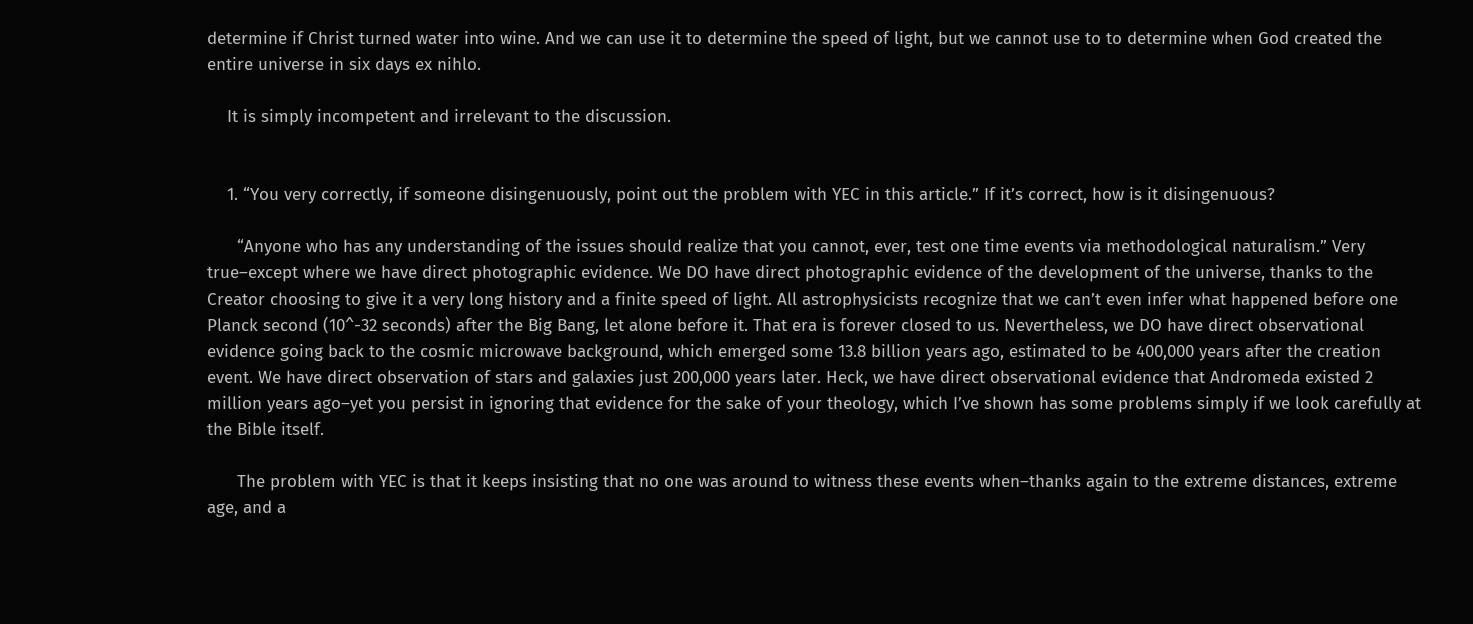determine if Christ turned water into wine. And we can use it to determine the speed of light, but we cannot use to to determine when God created the entire universe in six days ex nihlo.

    It is simply incompetent and irrelevant to the discussion.


    1. “You very correctly, if someone disingenuously, point out the problem with YEC in this article.” If it’s correct, how is it disingenuous?

      “Anyone who has any understanding of the issues should realize that you cannot, ever, test one time events via methodological naturalism.” Very true–except where we have direct photographic evidence. We DO have direct photographic evidence of the development of the universe, thanks to the Creator choosing to give it a very long history and a finite speed of light. All astrophysicists recognize that we can’t even infer what happened before one Planck second (10^-32 seconds) after the Big Bang, let alone before it. That era is forever closed to us. Nevertheless, we DO have direct observational evidence going back to the cosmic microwave background, which emerged some 13.8 billion years ago, estimated to be 400,000 years after the creation event. We have direct observation of stars and galaxies just 200,000 years later. Heck, we have direct observational evidence that Andromeda existed 2 million years ago–yet you persist in ignoring that evidence for the sake of your theology, which I’ve shown has some problems simply if we look carefully at the Bible itself.

      The problem with YEC is that it keeps insisting that no one was around to witness these events when–thanks again to the extreme distances, extreme age, and a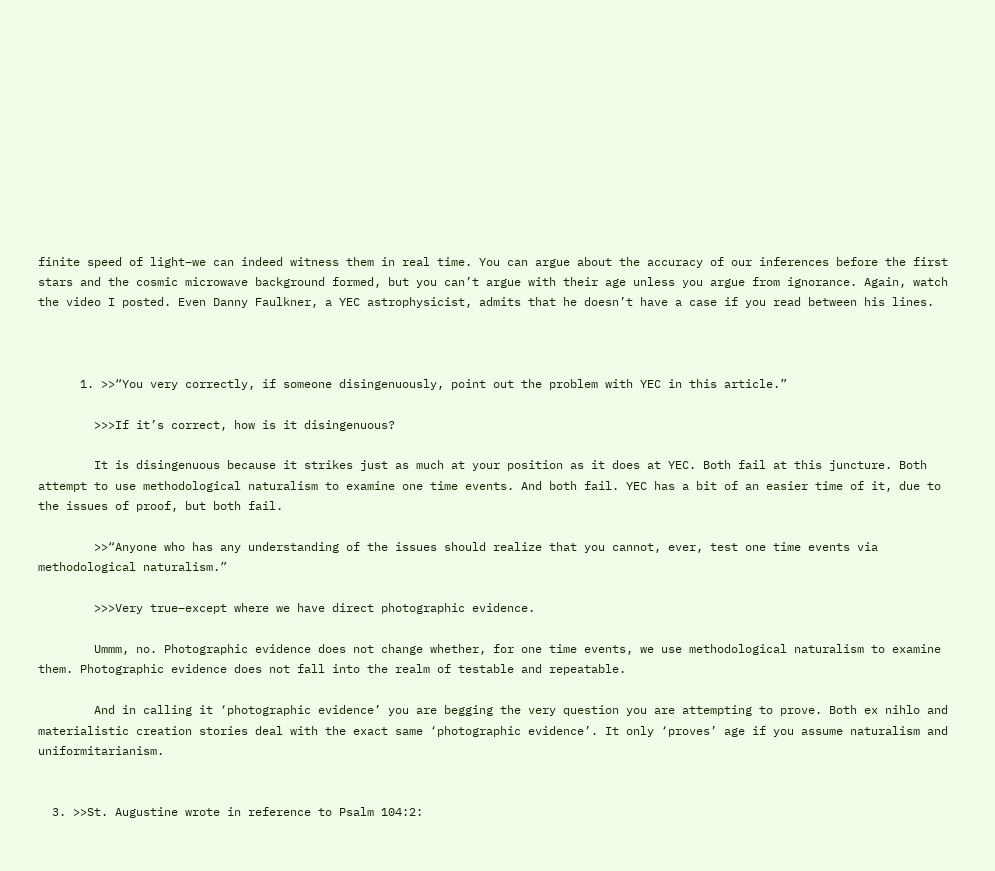finite speed of light–we can indeed witness them in real time. You can argue about the accuracy of our inferences before the first stars and the cosmic microwave background formed, but you can’t argue with their age unless you argue from ignorance. Again, watch the video I posted. Even Danny Faulkner, a YEC astrophysicist, admits that he doesn’t have a case if you read between his lines.



      1. >>“You very correctly, if someone disingenuously, point out the problem with YEC in this article.”

        >>>If it’s correct, how is it disingenuous?

        It is disingenuous because it strikes just as much at your position as it does at YEC. Both fail at this juncture. Both attempt to use methodological naturalism to examine one time events. And both fail. YEC has a bit of an easier time of it, due to the issues of proof, but both fail.

        >>“Anyone who has any understanding of the issues should realize that you cannot, ever, test one time events via methodological naturalism.”

        >>>Very true–except where we have direct photographic evidence.

        Ummm, no. Photographic evidence does not change whether, for one time events, we use methodological naturalism to examine them. Photographic evidence does not fall into the realm of testable and repeatable.

        And in calling it ‘photographic evidence’ you are begging the very question you are attempting to prove. Both ex nihlo and materialistic creation stories deal with the exact same ‘photographic evidence’. It only ‘proves’ age if you assume naturalism and uniformitarianism.


  3. >>St. Augustine wrote in reference to Psalm 104:2: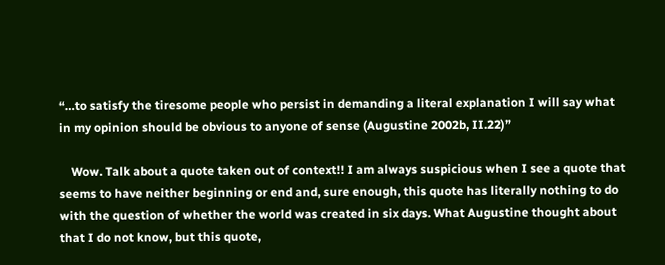“…to satisfy the tiresome people who persist in demanding a literal explanation I will say what in my opinion should be obvious to anyone of sense (Augustine 2002b, II.22)”

    Wow. Talk about a quote taken out of context!! I am always suspicious when I see a quote that seems to have neither beginning or end and, sure enough, this quote has literally nothing to do with the question of whether the world was created in six days. What Augustine thought about that I do not know, but this quote,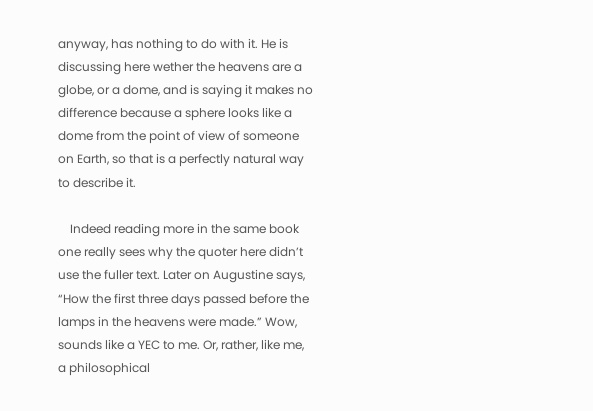anyway, has nothing to do with it. He is discussing here wether the heavens are a globe, or a dome, and is saying it makes no difference because a sphere looks like a dome from the point of view of someone on Earth, so that is a perfectly natural way to describe it.

    Indeed reading more in the same book one really sees why the quoter here didn’t use the fuller text. Later on Augustine says, “How the first three days passed before the lamps in the heavens were made.” Wow, sounds like a YEC to me. Or, rather, like me, a philosophical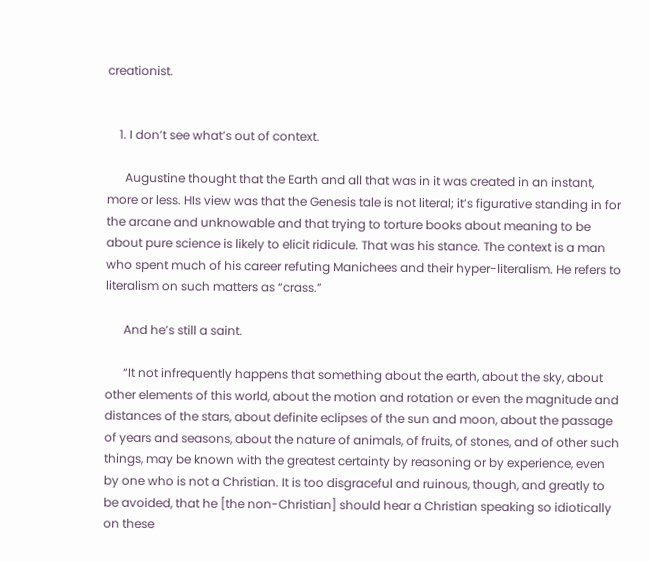creationist.


    1. I don’t see what’s out of context.

      Augustine thought that the Earth and all that was in it was created in an instant, more or less. HIs view was that the Genesis tale is not literal; it’s figurative standing in for the arcane and unknowable and that trying to torture books about meaning to be about pure science is likely to elicit ridicule. That was his stance. The context is a man who spent much of his career refuting Manichees and their hyper-literalism. He refers to literalism on such matters as “crass.”

      And he’s still a saint.

      “It not infrequently happens that something about the earth, about the sky, about other elements of this world, about the motion and rotation or even the magnitude and distances of the stars, about definite eclipses of the sun and moon, about the passage of years and seasons, about the nature of animals, of fruits, of stones, and of other such things, may be known with the greatest certainty by reasoning or by experience, even by one who is not a Christian. It is too disgraceful and ruinous, though, and greatly to be avoided, that he [the non-Christian] should hear a Christian speaking so idiotically on these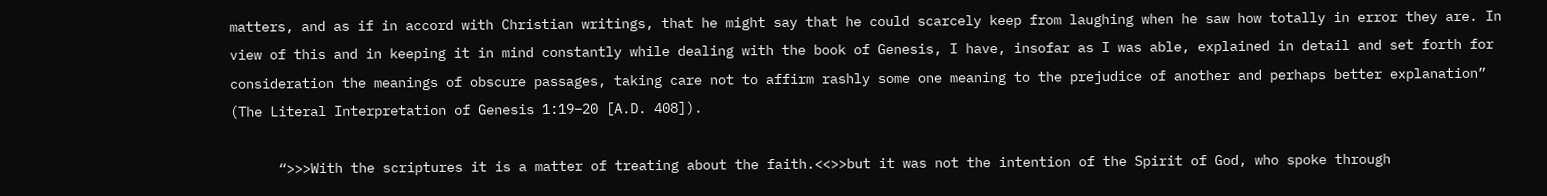matters, and as if in accord with Christian writings, that he might say that he could scarcely keep from laughing when he saw how totally in error they are. In view of this and in keeping it in mind constantly while dealing with the book of Genesis, I have, insofar as I was able, explained in detail and set forth for consideration the meanings of obscure passages, taking care not to affirm rashly some one meaning to the prejudice of another and perhaps better explanation” (The Literal Interpretation of Genesis 1:19–20 [A.D. 408]).

      “>>>With the scriptures it is a matter of treating about the faith.<<>>but it was not the intention of the Spirit of God, who spoke through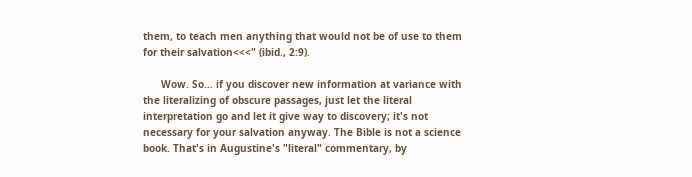them, to teach men anything that would not be of use to them for their salvation<<<" (ibid., 2:9).

      Wow. So… if you discover new information at variance with the literalizing of obscure passages, just let the literal interpretation go and let it give way to discovery; it's not necessary for your salvation anyway. The Bible is not a science book. That's in Augustine's "literal" commentary, by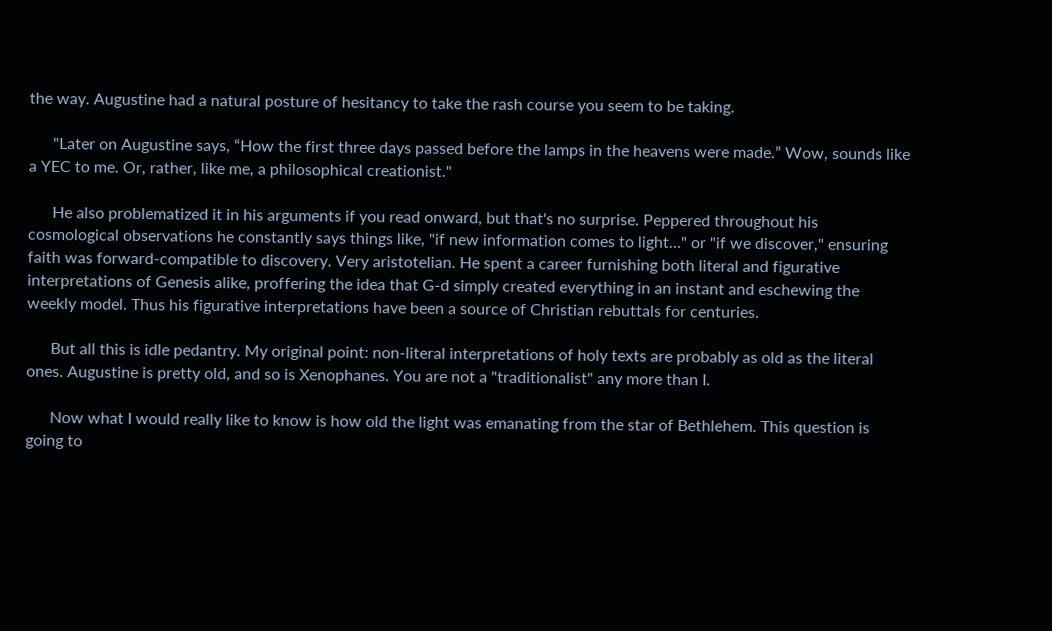the way. Augustine had a natural posture of hesitancy to take the rash course you seem to be taking.

      "Later on Augustine says, “How the first three days passed before the lamps in the heavens were made.” Wow, sounds like a YEC to me. Or, rather, like me, a philosophical creationist."

      He also problematized it in his arguments if you read onward, but that's no surprise. Peppered throughout his cosmological observations he constantly says things like, "if new information comes to light…" or "if we discover," ensuring faith was forward-compatible to discovery. Very aristotelian. He spent a career furnishing both literal and figurative interpretations of Genesis alike, proffering the idea that G-d simply created everything in an instant and eschewing the weekly model. Thus his figurative interpretations have been a source of Christian rebuttals for centuries.

      But all this is idle pedantry. My original point: non-literal interpretations of holy texts are probably as old as the literal ones. Augustine is pretty old, and so is Xenophanes. You are not a "traditionalist" any more than I.

      Now what I would really like to know is how old the light was emanating from the star of Bethlehem. This question is going to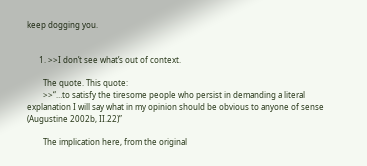keep dogging you.


      1. >>I don’t see what’s out of context.

        The quote. This quote:
        >>“…to satisfy the tiresome people who persist in demanding a literal explanation I will say what in my opinion should be obvious to anyone of sense (Augustine 2002b, II.22)”

        The implication here, from the original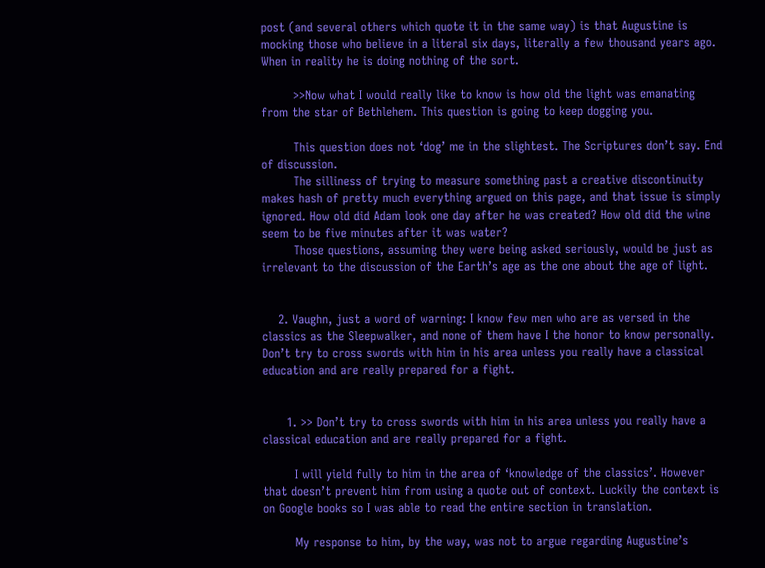post (and several others which quote it in the same way) is that Augustine is mocking those who believe in a literal six days, literally a few thousand years ago. When in reality he is doing nothing of the sort.

        >>Now what I would really like to know is how old the light was emanating from the star of Bethlehem. This question is going to keep dogging you.

        This question does not ‘dog’ me in the slightest. The Scriptures don’t say. End of discussion.
        The silliness of trying to measure something past a creative discontinuity makes hash of pretty much everything argued on this page, and that issue is simply ignored. How old did Adam look one day after he was created? How old did the wine seem to be five minutes after it was water?
        Those questions, assuming they were being asked seriously, would be just as irrelevant to the discussion of the Earth’s age as the one about the age of light.


    2. Vaughn, just a word of warning: I know few men who are as versed in the classics as the Sleepwalker, and none of them have I the honor to know personally. Don’t try to cross swords with him in his area unless you really have a classical education and are really prepared for a fight.


      1. >> Don’t try to cross swords with him in his area unless you really have a classical education and are really prepared for a fight.

        I will yield fully to him in the area of ‘knowledge of the classics’. However that doesn’t prevent him from using a quote out of context. Luckily the context is on Google books so I was able to read the entire section in translation.

        My response to him, by the way, was not to argue regarding Augustine’s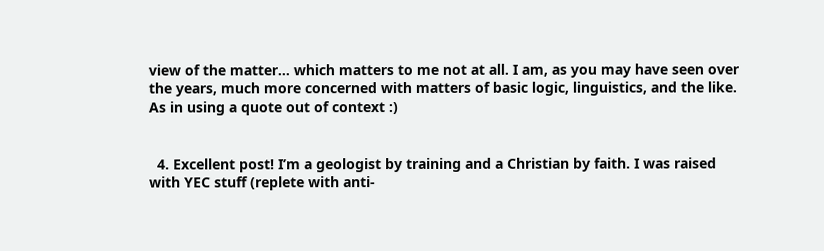view of the matter… which matters to me not at all. I am, as you may have seen over the years, much more concerned with matters of basic logic, linguistics, and the like. As in using a quote out of context :)


  4. Excellent post! I’m a geologist by training and a Christian by faith. I was raised with YEC stuff (replete with anti-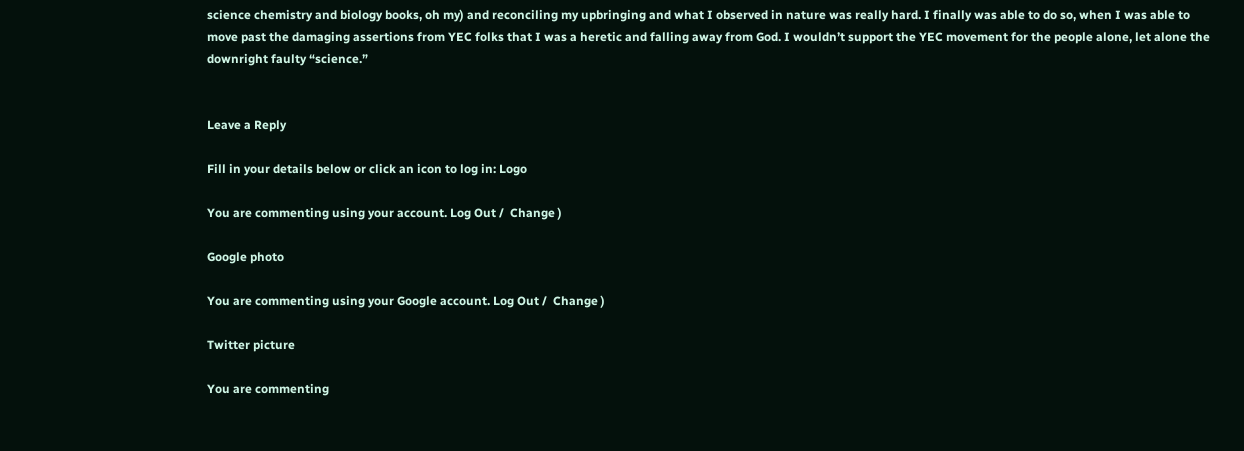science chemistry and biology books, oh my) and reconciling my upbringing and what I observed in nature was really hard. I finally was able to do so, when I was able to move past the damaging assertions from YEC folks that I was a heretic and falling away from God. I wouldn’t support the YEC movement for the people alone, let alone the downright faulty “science.”


Leave a Reply

Fill in your details below or click an icon to log in: Logo

You are commenting using your account. Log Out /  Change )

Google photo

You are commenting using your Google account. Log Out /  Change )

Twitter picture

You are commenting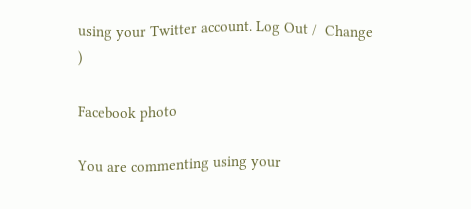using your Twitter account. Log Out /  Change )

Facebook photo

You are commenting using your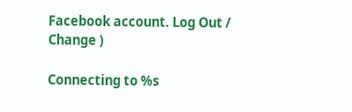Facebook account. Log Out /  Change )

Connecting to %s